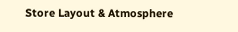Store Layout & Atmosphere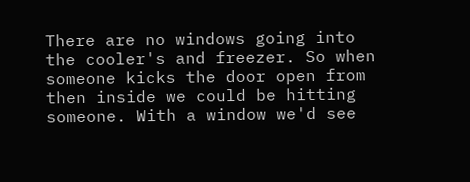There are no windows going into the cooler's and freezer. So when someone kicks the door open from then inside we could be hitting someone. With a window we'd see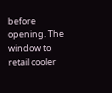before opening. The window to retail cooler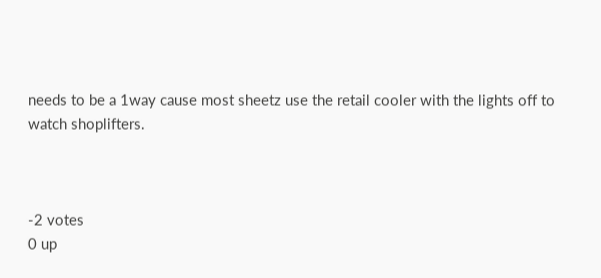needs to be a 1way cause most sheetz use the retail cooler with the lights off to watch shoplifters.



-2 votes
0 up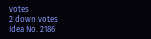votes
2 down votes
Idea No. 2186